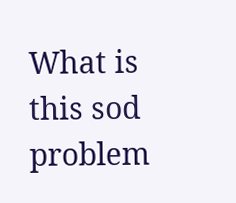What is this sod problem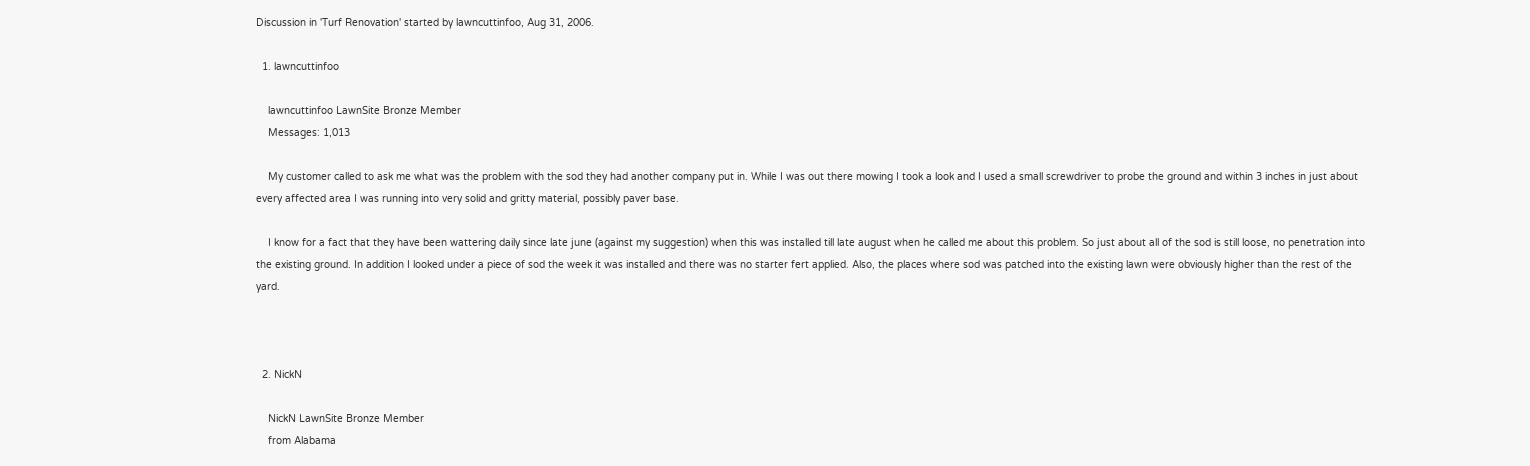Discussion in 'Turf Renovation' started by lawncuttinfoo, Aug 31, 2006.

  1. lawncuttinfoo

    lawncuttinfoo LawnSite Bronze Member
    Messages: 1,013

    My customer called to ask me what was the problem with the sod they had another company put in. While I was out there mowing I took a look and I used a small screwdriver to probe the ground and within 3 inches in just about every affected area I was running into very solid and gritty material, possibly paver base.

    I know for a fact that they have been wattering daily since late june (against my suggestion) when this was installed till late august when he called me about this problem. So just about all of the sod is still loose, no penetration into the existing ground. In addition I looked under a piece of sod the week it was installed and there was no starter fert applied. Also, the places where sod was patched into the existing lawn were obviously higher than the rest of the yard.



  2. NickN

    NickN LawnSite Bronze Member
    from Alabama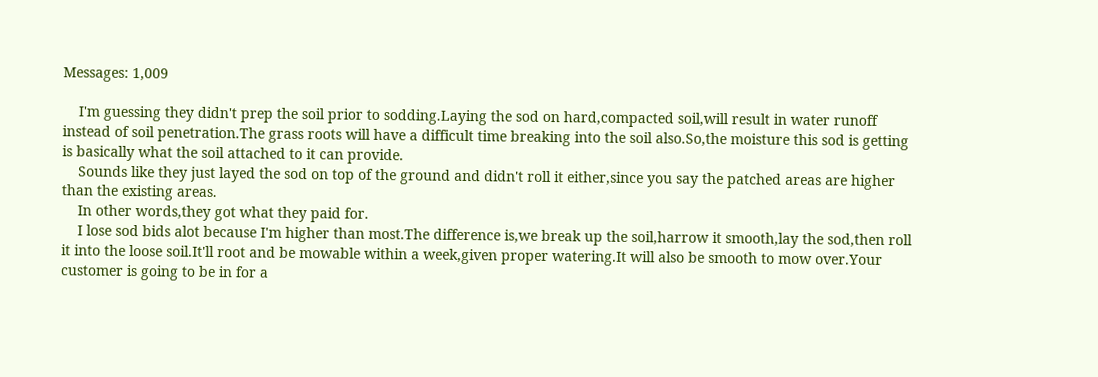Messages: 1,009

    I'm guessing they didn't prep the soil prior to sodding.Laying the sod on hard,compacted soil,will result in water runoff instead of soil penetration.The grass roots will have a difficult time breaking into the soil also.So,the moisture this sod is getting is basically what the soil attached to it can provide.
    Sounds like they just layed the sod on top of the ground and didn't roll it either,since you say the patched areas are higher than the existing areas.
    In other words,they got what they paid for.
    I lose sod bids alot because I'm higher than most.The difference is,we break up the soil,harrow it smooth,lay the sod,then roll it into the loose soil.It'll root and be mowable within a week,given proper watering.It will also be smooth to mow over.Your customer is going to be in for a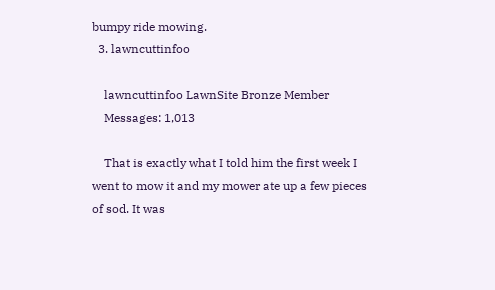bumpy ride mowing.
  3. lawncuttinfoo

    lawncuttinfoo LawnSite Bronze Member
    Messages: 1,013

    That is exactly what I told him the first week I went to mow it and my mower ate up a few pieces of sod. It was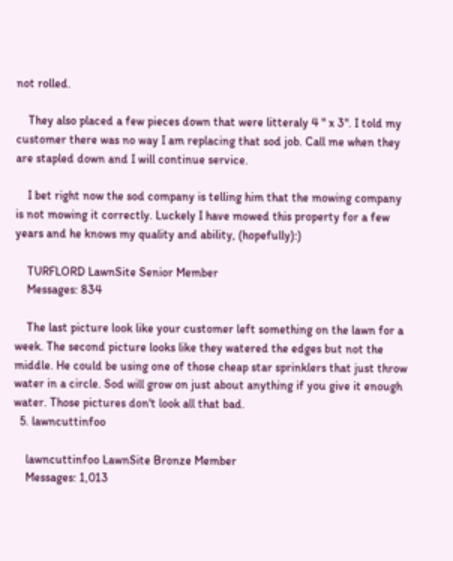not rolled.

    They also placed a few pieces down that were litteraly 4 " x 3". I told my customer there was no way I am replacing that sod job. Call me when they are stapled down and I will continue service.

    I bet right now the sod company is telling him that the mowing company is not mowing it correctly. Luckely I have mowed this property for a few years and he knows my quality and ability, (hopefully):)

    TURFLORD LawnSite Senior Member
    Messages: 834

    The last picture look like your customer left something on the lawn for a week. The second picture looks like they watered the edges but not the middle. He could be using one of those cheap star sprinklers that just throw water in a circle. Sod will grow on just about anything if you give it enough water. Those pictures don't look all that bad.
  5. lawncuttinfoo

    lawncuttinfoo LawnSite Bronze Member
    Messages: 1,013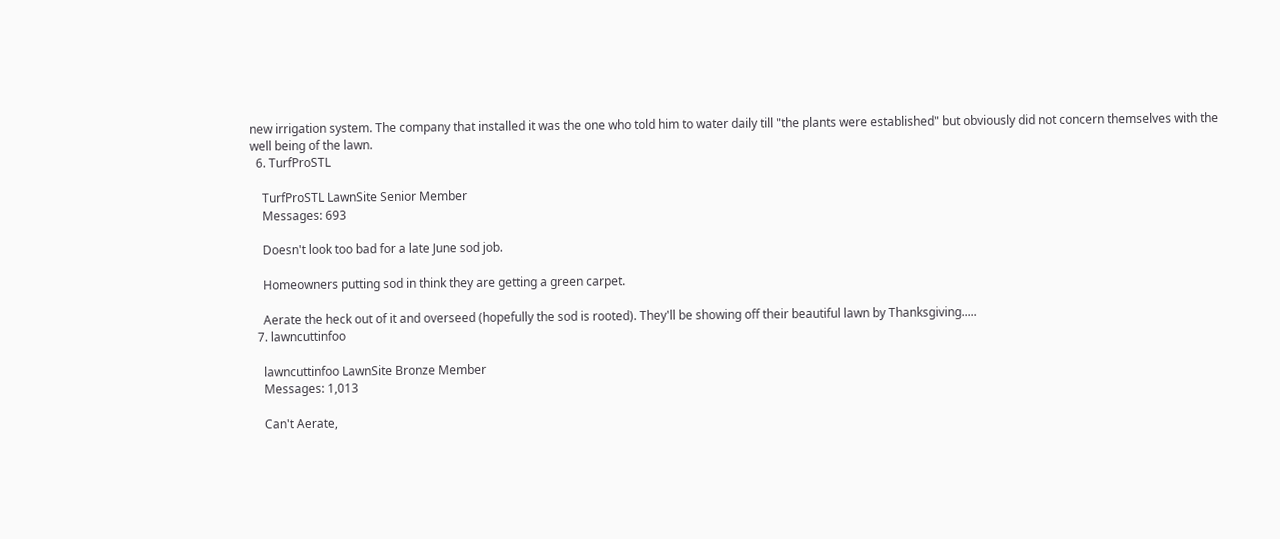new irrigation system. The company that installed it was the one who told him to water daily till "the plants were established" but obviously did not concern themselves with the well being of the lawn.
  6. TurfProSTL

    TurfProSTL LawnSite Senior Member
    Messages: 693

    Doesn't look too bad for a late June sod job.

    Homeowners putting sod in think they are getting a green carpet.

    Aerate the heck out of it and overseed (hopefully the sod is rooted). They'll be showing off their beautiful lawn by Thanksgiving.....
  7. lawncuttinfoo

    lawncuttinfoo LawnSite Bronze Member
    Messages: 1,013

    Can't Aerate,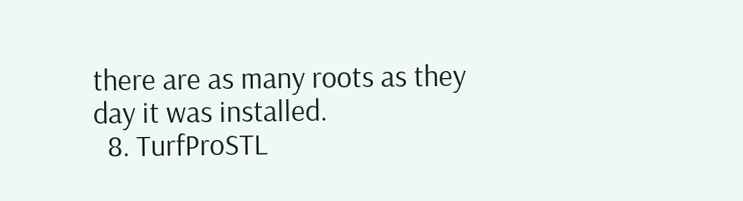there are as many roots as they day it was installed.
  8. TurfProSTL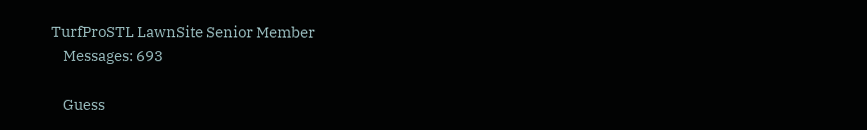TurfProSTL LawnSite Senior Member
    Messages: 693

    Guess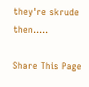they're skrude then.....

Share This Page